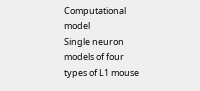Computational model
Single neuron models of four types of L1 mouse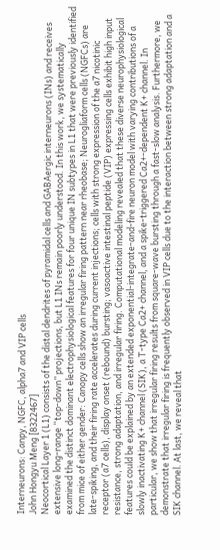Interneurons: Canpy, NGFC, alpha7 and VIP cells
John Hongyu Meng [8322467]
Neocortical Layer 1 (L1) consists of the distal dendrites of pyramidal cells and GABAergic interneurons (INs) and receives extensive long-range “top-down” projections, but L1 INs remain poorly understood. In this work, we systematically examined the distinct dominant electrophysiological features for four unique IN subtypes in L1 that were previously identified from mice of either gender: Canopy cells show an irregular firing pattern near rheobase; Neurogliaform cells (NGFCs) are late-spiking, and their firing rate accelerates during current injections; cells with strong expression of the a7 nicotinic receptor (a7 cells), display onset (rebound) bursting; vasoactive intestinal peptide (VIP) expressing cells exhibit high input resistance, strong adaptation, and irregular firing. Computational modeling revealed that these diverse neurophysiological features could be explained by an extended exponential-integrate-and-fire neuron model with varying contributions of a slowly inactivating K+ channel (SIK), a T-type Ca2+ channel, and a spike-triggered Ca2+-dependent K+ channel. In particular, we show that irregular firing results from square-wave bursting through a fast-slow analysis. Furthermore, we demonstrate that irregular firing is frequently observed in VIP cells due to the interaction between strong adaptation and a SIK channel. At last, we reveal that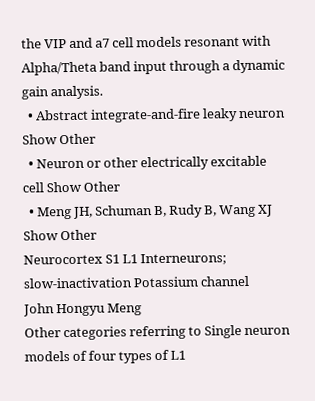the VIP and a7 cell models resonant with Alpha/Theta band input through a dynamic gain analysis.
  • Abstract integrate-and-fire leaky neuron Show Other
  • Neuron or other electrically excitable cell Show Other
  • Meng JH, Schuman B, Rudy B, Wang XJ Show Other
Neurocortex S1 L1 Interneurons;
slow-inactivation Potassium channel
John Hongyu Meng
Other categories referring to Single neuron models of four types of L1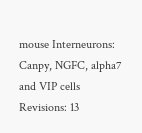mouse Interneurons: Canpy, NGFC, alpha7 and VIP cells
Revisions: 13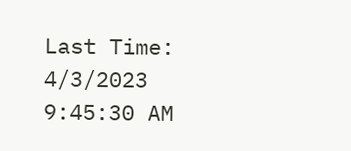Last Time: 4/3/2023 9:45:30 AM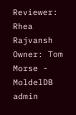Reviewer: Rhea Rajvansh
Owner: Tom Morse - MoldelDB admin